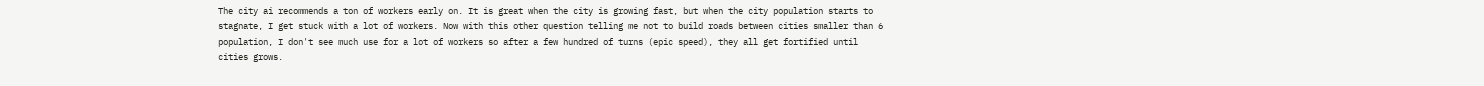The city ai recommends a ton of workers early on. It is great when the city is growing fast, but when the city population starts to stagnate, I get stuck with a lot of workers. Now with this other question telling me not to build roads between cities smaller than 6 population, I don't see much use for a lot of workers so after a few hundred of turns (epic speed), they all get fortified until cities grows.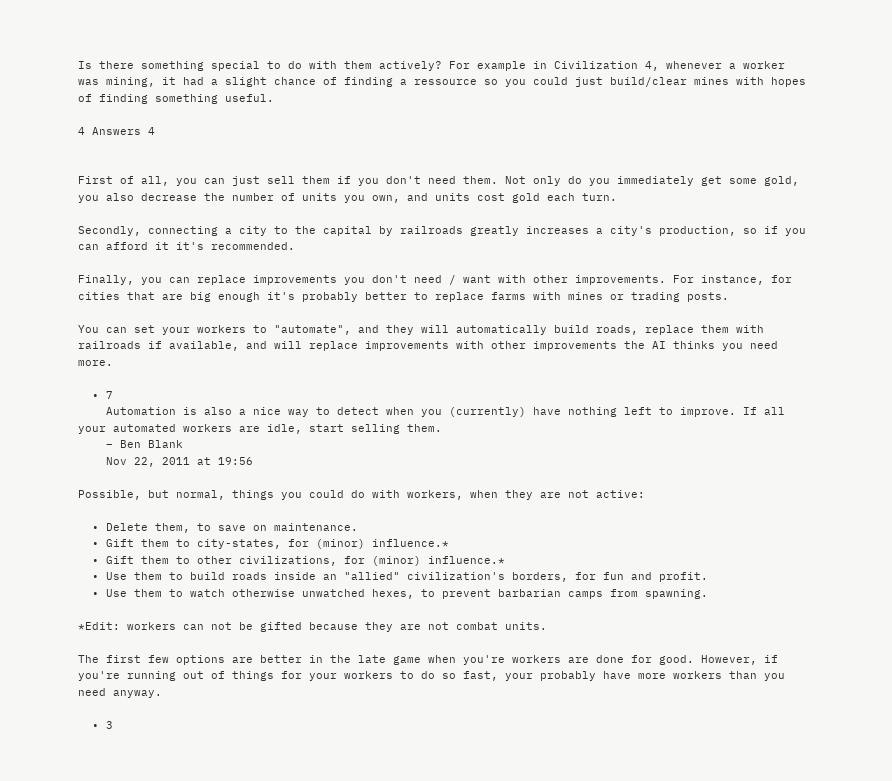Is there something special to do with them actively? For example in Civilization 4, whenever a worker was mining, it had a slight chance of finding a ressource so you could just build/clear mines with hopes of finding something useful.

4 Answers 4


First of all, you can just sell them if you don't need them. Not only do you immediately get some gold, you also decrease the number of units you own, and units cost gold each turn.

Secondly, connecting a city to the capital by railroads greatly increases a city's production, so if you can afford it it's recommended.

Finally, you can replace improvements you don't need / want with other improvements. For instance, for cities that are big enough it's probably better to replace farms with mines or trading posts.

You can set your workers to "automate", and they will automatically build roads, replace them with railroads if available, and will replace improvements with other improvements the AI thinks you need more.

  • 7
    Automation is also a nice way to detect when you (currently) have nothing left to improve. If all your automated workers are idle, start selling them.
    – Ben Blank
    Nov 22, 2011 at 19:56

Possible, but normal, things you could do with workers, when they are not active:

  • Delete them, to save on maintenance.
  • Gift them to city-states, for (minor) influence.*
  • Gift them to other civilizations, for (minor) influence.*
  • Use them to build roads inside an "allied" civilization's borders, for fun and profit.
  • Use them to watch otherwise unwatched hexes, to prevent barbarian camps from spawning.

*Edit: workers can not be gifted because they are not combat units.

The first few options are better in the late game when you're workers are done for good. However, if you're running out of things for your workers to do so fast, your probably have more workers than you need anyway.

  • 3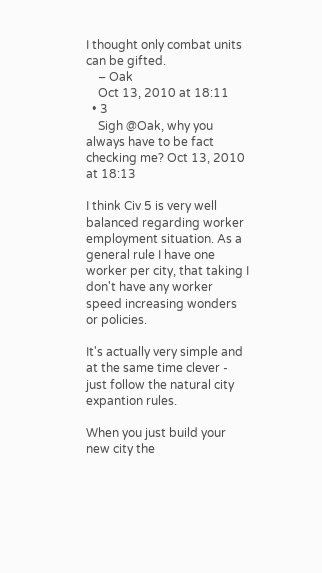I thought only combat units can be gifted.
    – Oak
    Oct 13, 2010 at 18:11
  • 3
    Sigh @Oak, why you always have to be fact checking me? Oct 13, 2010 at 18:13

I think Civ 5 is very well balanced regarding worker employment situation. As a general rule I have one worker per city, that taking I don't have any worker speed increasing wonders or policies.

It's actually very simple and at the same time clever - just follow the natural city expantion rules.

When you just build your new city the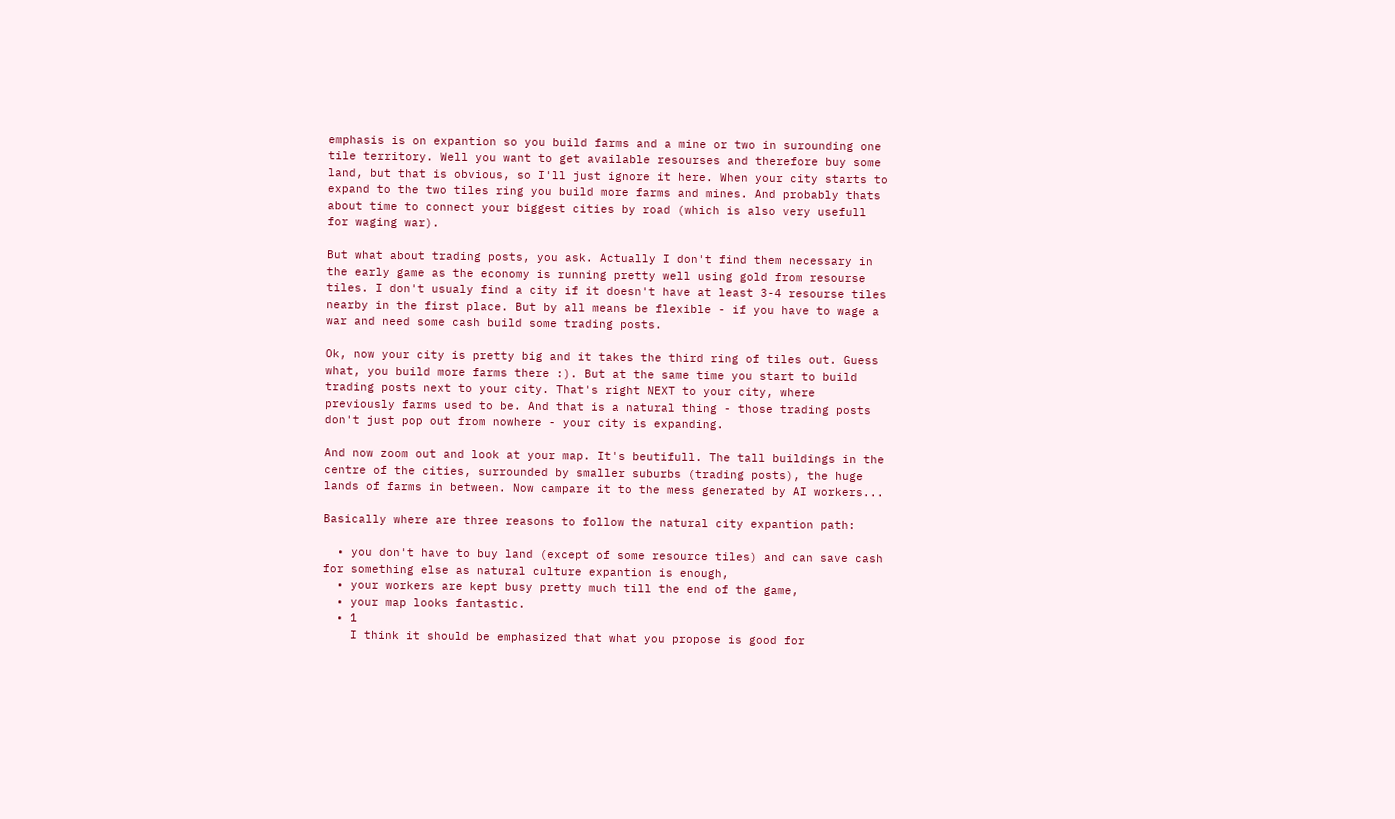emphasis is on expantion so you build farms and a mine or two in surounding one tile territory. Well you want to get available resourses and therefore buy some land, but that is obvious, so I'll just ignore it here. When your city starts to expand to the two tiles ring you build more farms and mines. And probably thats about time to connect your biggest cities by road (which is also very usefull for waging war).

But what about trading posts, you ask. Actually I don't find them necessary in the early game as the economy is running pretty well using gold from resourse tiles. I don't usualy find a city if it doesn't have at least 3-4 resourse tiles nearby in the first place. But by all means be flexible - if you have to wage a war and need some cash build some trading posts.

Ok, now your city is pretty big and it takes the third ring of tiles out. Guess what, you build more farms there :). But at the same time you start to build trading posts next to your city. That's right NEXT to your city, where previously farms used to be. And that is a natural thing - those trading posts don't just pop out from nowhere - your city is expanding.

And now zoom out and look at your map. It's beutifull. The tall buildings in the centre of the cities, surrounded by smaller suburbs (trading posts), the huge lands of farms in between. Now campare it to the mess generated by AI workers...

Basically where are three reasons to follow the natural city expantion path:

  • you don't have to buy land (except of some resource tiles) and can save cash for something else as natural culture expantion is enough,
  • your workers are kept busy pretty much till the end of the game,
  • your map looks fantastic.
  • 1
    I think it should be emphasized that what you propose is good for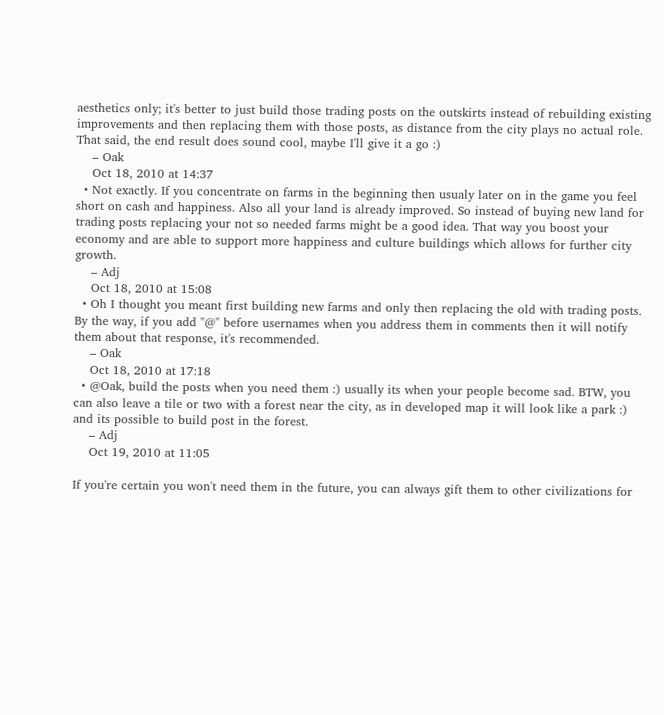aesthetics only; it's better to just build those trading posts on the outskirts instead of rebuilding existing improvements and then replacing them with those posts, as distance from the city plays no actual role. That said, the end result does sound cool, maybe I'll give it a go :)
    – Oak
    Oct 18, 2010 at 14:37
  • Not exactly. If you concentrate on farms in the beginning then usualy later on in the game you feel short on cash and happiness. Also all your land is already improved. So instead of buying new land for trading posts replacing your not so needed farms might be a good idea. That way you boost your economy and are able to support more happiness and culture buildings which allows for further city growth.
    – Adj
    Oct 18, 2010 at 15:08
  • Oh I thought you meant first building new farms and only then replacing the old with trading posts. By the way, if you add "@" before usernames when you address them in comments then it will notify them about that response, it's recommended.
    – Oak
    Oct 18, 2010 at 17:18
  • @Oak, build the posts when you need them :) usually its when your people become sad. BTW, you can also leave a tile or two with a forest near the city, as in developed map it will look like a park :) and its possible to build post in the forest.
    – Adj
    Oct 19, 2010 at 11:05

If you're certain you won't need them in the future, you can always gift them to other civilizations for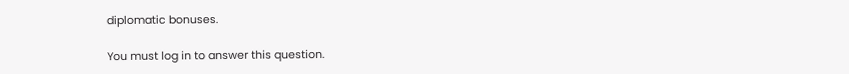diplomatic bonuses.

You must log in to answer this question.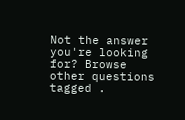Not the answer you're looking for? Browse other questions tagged .